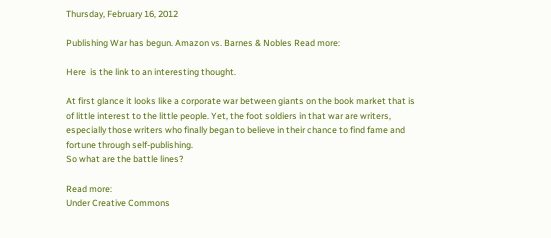Thursday, February 16, 2012

Publishing War has begun. Amazon vs. Barnes & Nobles Read more:

Here  is the link to an interesting thought.

At first glance it looks like a corporate war between giants on the book market that is of little interest to the little people. Yet, the foot soldiers in that war are writers, especially those writers who finally began to believe in their chance to find fame and fortune through self-publishing.
So what are the battle lines?

Read more:
Under Creative Commons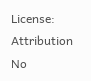License: Attribution No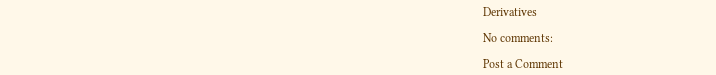Derivatives

No comments:

Post a Comment